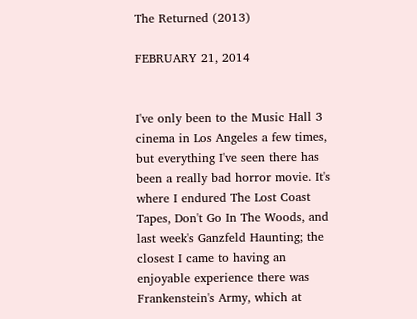The Returned (2013)

FEBRUARY 21, 2014


I've only been to the Music Hall 3 cinema in Los Angeles a few times, but everything I've seen there has been a really bad horror movie. It's where I endured The Lost Coast Tapes, Don't Go In The Woods, and last week's Ganzfeld Haunting; the closest I came to having an enjoyable experience there was Frankenstein's Army, which at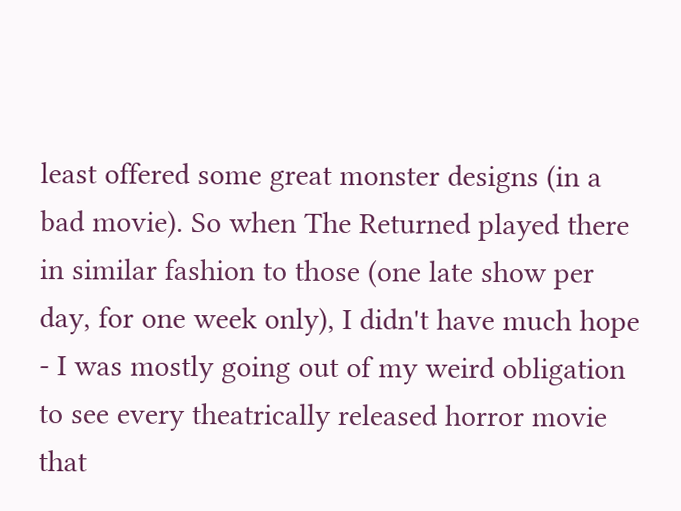least offered some great monster designs (in a bad movie). So when The Returned played there in similar fashion to those (one late show per day, for one week only), I didn't have much hope - I was mostly going out of my weird obligation to see every theatrically released horror movie that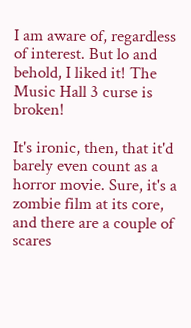I am aware of, regardless of interest. But lo and behold, I liked it! The Music Hall 3 curse is broken!

It's ironic, then, that it'd barely even count as a horror movie. Sure, it's a zombie film at its core, and there are a couple of scares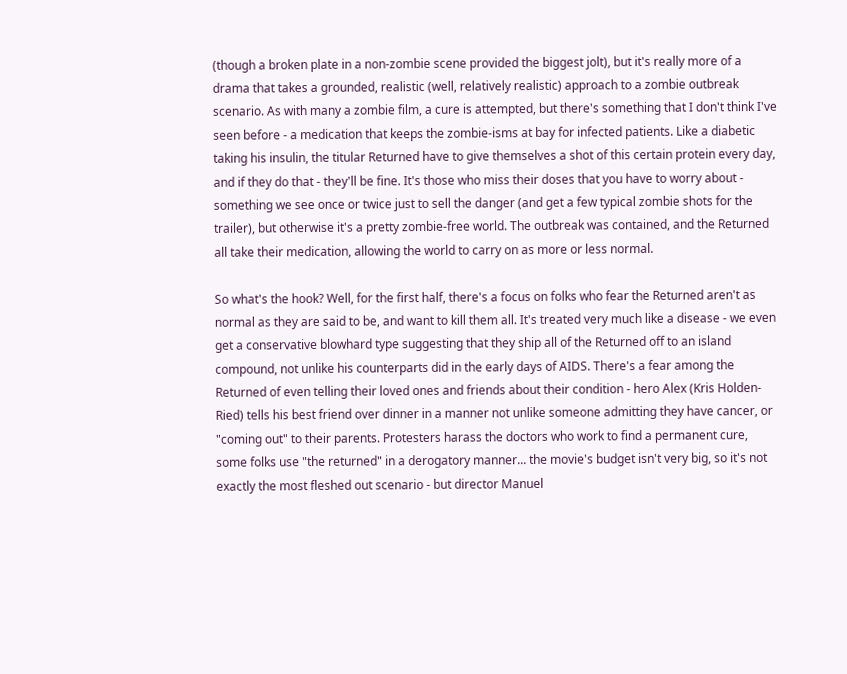(though a broken plate in a non-zombie scene provided the biggest jolt), but it's really more of a drama that takes a grounded, realistic (well, relatively realistic) approach to a zombie outbreak scenario. As with many a zombie film, a cure is attempted, but there's something that I don't think I've seen before - a medication that keeps the zombie-isms at bay for infected patients. Like a diabetic taking his insulin, the titular Returned have to give themselves a shot of this certain protein every day, and if they do that - they'll be fine. It's those who miss their doses that you have to worry about - something we see once or twice just to sell the danger (and get a few typical zombie shots for the trailer), but otherwise it's a pretty zombie-free world. The outbreak was contained, and the Returned all take their medication, allowing the world to carry on as more or less normal.

So what's the hook? Well, for the first half, there's a focus on folks who fear the Returned aren't as normal as they are said to be, and want to kill them all. It's treated very much like a disease - we even get a conservative blowhard type suggesting that they ship all of the Returned off to an island compound, not unlike his counterparts did in the early days of AIDS. There's a fear among the Returned of even telling their loved ones and friends about their condition - hero Alex (Kris Holden-Ried) tells his best friend over dinner in a manner not unlike someone admitting they have cancer, or "coming out" to their parents. Protesters harass the doctors who work to find a permanent cure, some folks use "the returned" in a derogatory manner... the movie's budget isn't very big, so it's not exactly the most fleshed out scenario - but director Manuel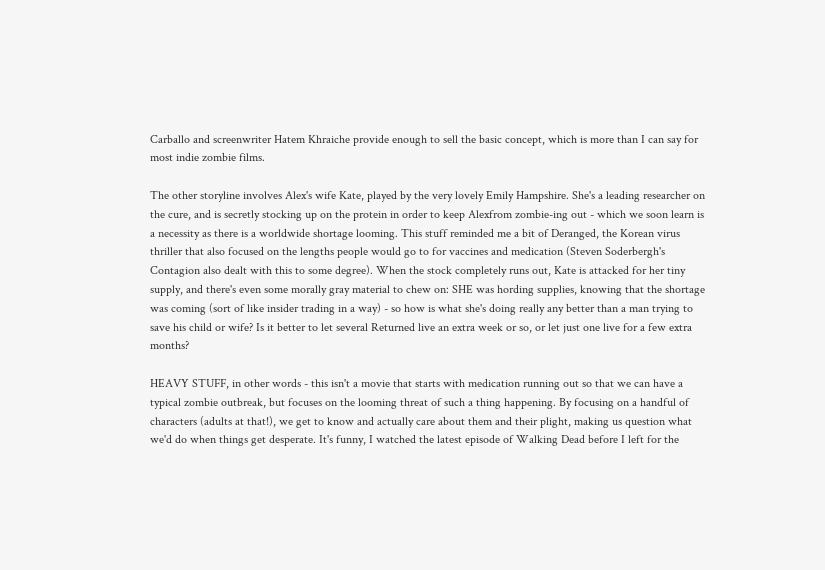Carballo and screenwriter Hatem Khraiche provide enough to sell the basic concept, which is more than I can say for most indie zombie films.

The other storyline involves Alex's wife Kate, played by the very lovely Emily Hampshire. She's a leading researcher on the cure, and is secretly stocking up on the protein in order to keep Alexfrom zombie-ing out - which we soon learn is a necessity as there is a worldwide shortage looming. This stuff reminded me a bit of Deranged, the Korean virus thriller that also focused on the lengths people would go to for vaccines and medication (Steven Soderbergh's Contagion also dealt with this to some degree). When the stock completely runs out, Kate is attacked for her tiny supply, and there's even some morally gray material to chew on: SHE was hording supplies, knowing that the shortage was coming (sort of like insider trading in a way) - so how is what she's doing really any better than a man trying to save his child or wife? Is it better to let several Returned live an extra week or so, or let just one live for a few extra months?

HEAVY STUFF, in other words - this isn't a movie that starts with medication running out so that we can have a typical zombie outbreak, but focuses on the looming threat of such a thing happening. By focusing on a handful of characters (adults at that!), we get to know and actually care about them and their plight, making us question what we'd do when things get desperate. It's funny, I watched the latest episode of Walking Dead before I left for the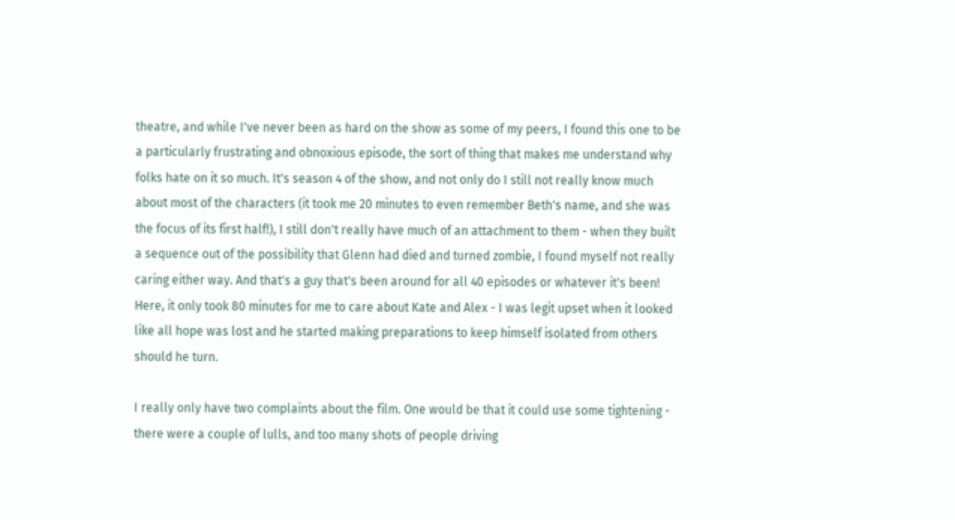theatre, and while I've never been as hard on the show as some of my peers, I found this one to be a particularly frustrating and obnoxious episode, the sort of thing that makes me understand why folks hate on it so much. It's season 4 of the show, and not only do I still not really know much about most of the characters (it took me 20 minutes to even remember Beth's name, and she was the focus of its first half!), I still don't really have much of an attachment to them - when they built a sequence out of the possibility that Glenn had died and turned zombie, I found myself not really caring either way. And that's a guy that's been around for all 40 episodes or whatever it's been! Here, it only took 80 minutes for me to care about Kate and Alex - I was legit upset when it looked like all hope was lost and he started making preparations to keep himself isolated from others should he turn.

I really only have two complaints about the film. One would be that it could use some tightening - there were a couple of lulls, and too many shots of people driving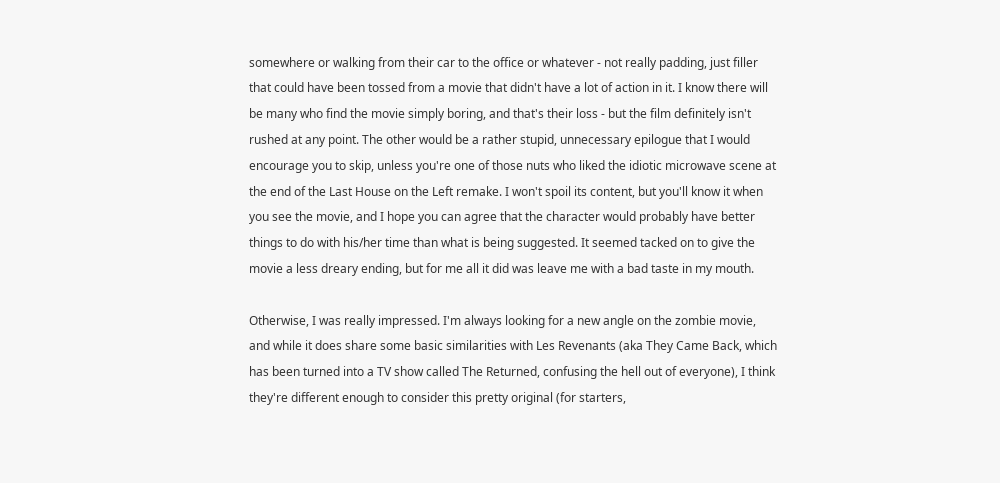somewhere or walking from their car to the office or whatever - not really padding, just filler that could have been tossed from a movie that didn't have a lot of action in it. I know there will be many who find the movie simply boring, and that's their loss - but the film definitely isn't rushed at any point. The other would be a rather stupid, unnecessary epilogue that I would encourage you to skip, unless you're one of those nuts who liked the idiotic microwave scene at the end of the Last House on the Left remake. I won't spoil its content, but you'll know it when you see the movie, and I hope you can agree that the character would probably have better things to do with his/her time than what is being suggested. It seemed tacked on to give the movie a less dreary ending, but for me all it did was leave me with a bad taste in my mouth.

Otherwise, I was really impressed. I'm always looking for a new angle on the zombie movie, and while it does share some basic similarities with Les Revenants (aka They Came Back, which has been turned into a TV show called The Returned, confusing the hell out of everyone), I think they're different enough to consider this pretty original (for starters,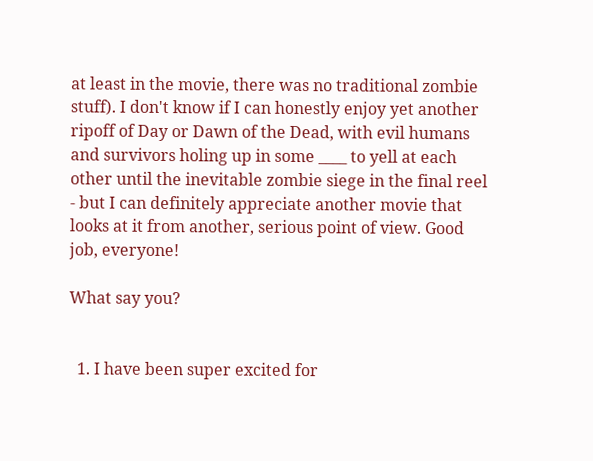at least in the movie, there was no traditional zombie stuff). I don't know if I can honestly enjoy yet another ripoff of Day or Dawn of the Dead, with evil humans and survivors holing up in some ____ to yell at each other until the inevitable zombie siege in the final reel - but I can definitely appreciate another movie that looks at it from another, serious point of view. Good job, everyone!

What say you?


  1. I have been super excited for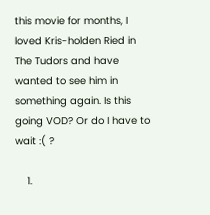this movie for months, I loved Kris-holden Ried in The Tudors and have wanted to see him in something again. Is this going VOD? Or do I have to wait :( ?

    1.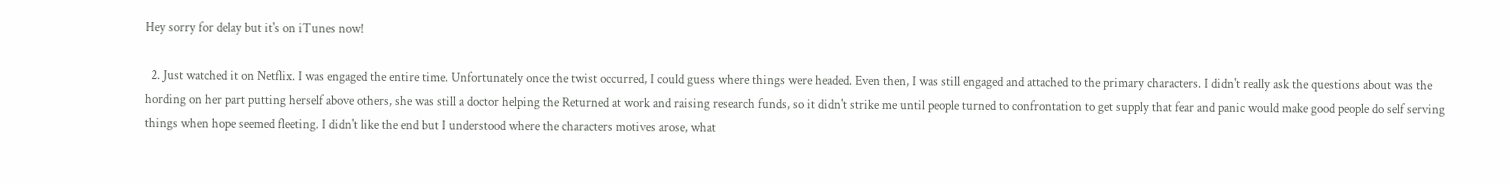Hey sorry for delay but it's on iTunes now!

  2. Just watched it on Netflix. I was engaged the entire time. Unfortunately once the twist occurred, I could guess where things were headed. Even then, I was still engaged and attached to the primary characters. I didn't really ask the questions about was the hording on her part putting herself above others, she was still a doctor helping the Returned at work and raising research funds, so it didn't strike me until people turned to confrontation to get supply that fear and panic would make good people do self serving things when hope seemed fleeting. I didn't like the end but I understood where the characters motives arose, what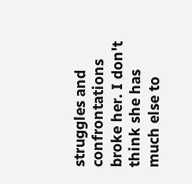struggles and confrontations broke her. I don't think she has much else to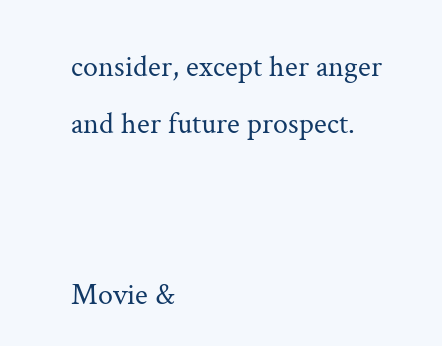consider, except her anger and her future prospect.


Movie &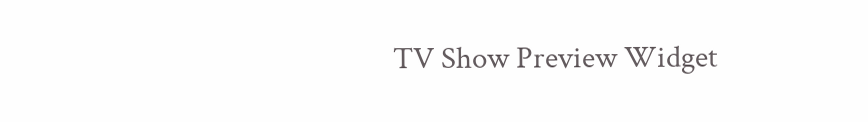TV Show Preview Widget